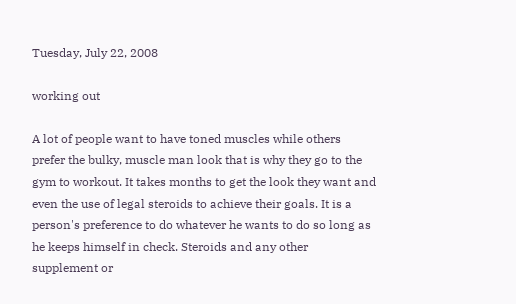Tuesday, July 22, 2008

working out

A lot of people want to have toned muscles while others prefer the bulky, muscle man look that is why they go to the gym to workout. It takes months to get the look they want and even the use of legal steroids to achieve their goals. It is a person's preference to do whatever he wants to do so long as he keeps himself in check. Steroids and any other supplement or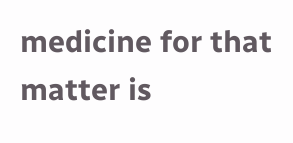medicine for that matter is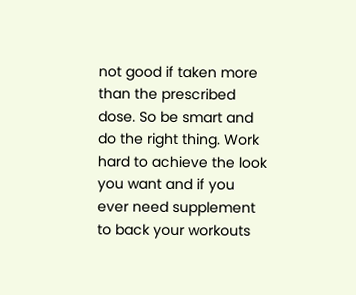not good if taken more than the prescribed dose. So be smart and do the right thing. Work hard to achieve the look you want and if you ever need supplement to back your workouts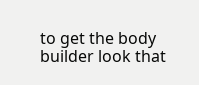to get the body builder look that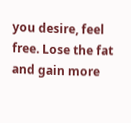you desire, feel free. Lose the fat and gain more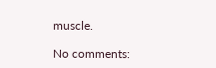muscle.

No comments: